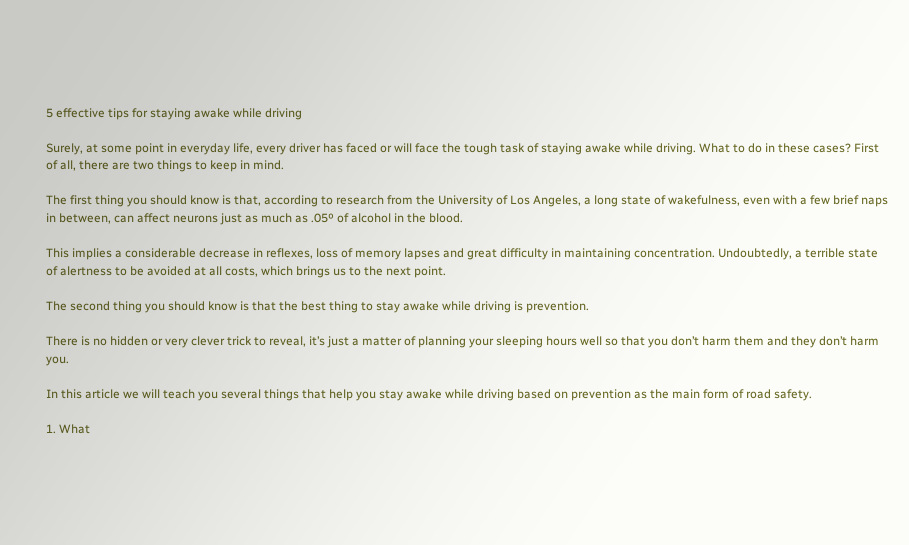5 effective tips for staying awake while driving

Surely, at some point in everyday life, every driver has faced or will face the tough task of staying awake while driving. What to do in these cases? First of all, there are two things to keep in mind.

The first thing you should know is that, according to research from the University of Los Angeles, a long state of wakefulness, even with a few brief naps in between, can affect neurons just as much as .05º of alcohol in the blood.

This implies a considerable decrease in reflexes, loss of memory lapses and great difficulty in maintaining concentration. Undoubtedly, a terrible state of alertness to be avoided at all costs, which brings us to the next point.

The second thing you should know is that the best thing to stay awake while driving is prevention.

There is no hidden or very clever trick to reveal, it’s just a matter of planning your sleeping hours well so that you don’t harm them and they don’t harm you.

In this article we will teach you several things that help you stay awake while driving based on prevention as the main form of road safety.

1. What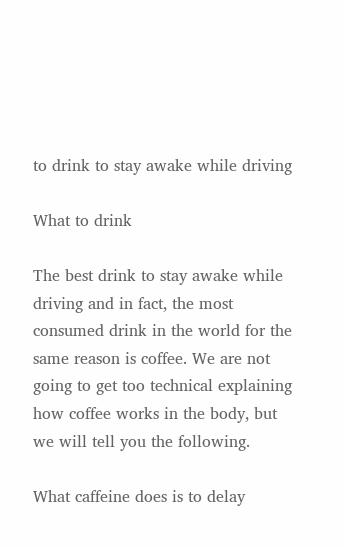to drink to stay awake while driving

What to drink

The best drink to stay awake while driving and in fact, the most consumed drink in the world for the same reason is coffee. We are not going to get too technical explaining how coffee works in the body, but we will tell you the following.

What caffeine does is to delay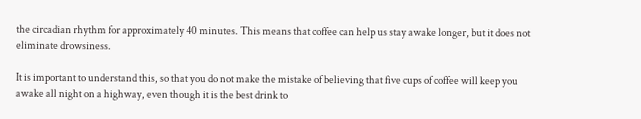the circadian rhythm for approximately 40 minutes. This means that coffee can help us stay awake longer, but it does not eliminate drowsiness.

It is important to understand this, so that you do not make the mistake of believing that five cups of coffee will keep you awake all night on a highway, even though it is the best drink to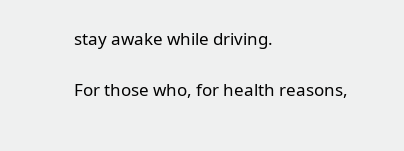stay awake while driving.

For those who, for health reasons,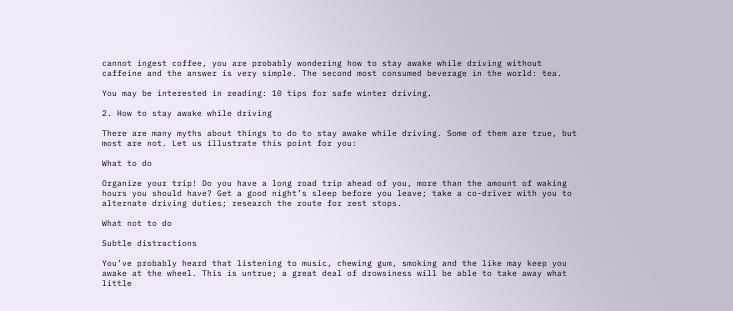cannot ingest coffee, you are probably wondering how to stay awake while driving without caffeine and the answer is very simple. The second most consumed beverage in the world: tea.

You may be interested in reading: 10 tips for safe winter driving.

2. How to stay awake while driving

There are many myths about things to do to stay awake while driving. Some of them are true, but most are not. Let us illustrate this point for you:

What to do

Organize your trip! Do you have a long road trip ahead of you, more than the amount of waking hours you should have? Get a good night’s sleep before you leave; take a co-driver with you to alternate driving duties; research the route for rest stops.

What not to do

Subtle distractions

You’ve probably heard that listening to music, chewing gum, smoking and the like may keep you awake at the wheel. This is untrue; a great deal of drowsiness will be able to take away what little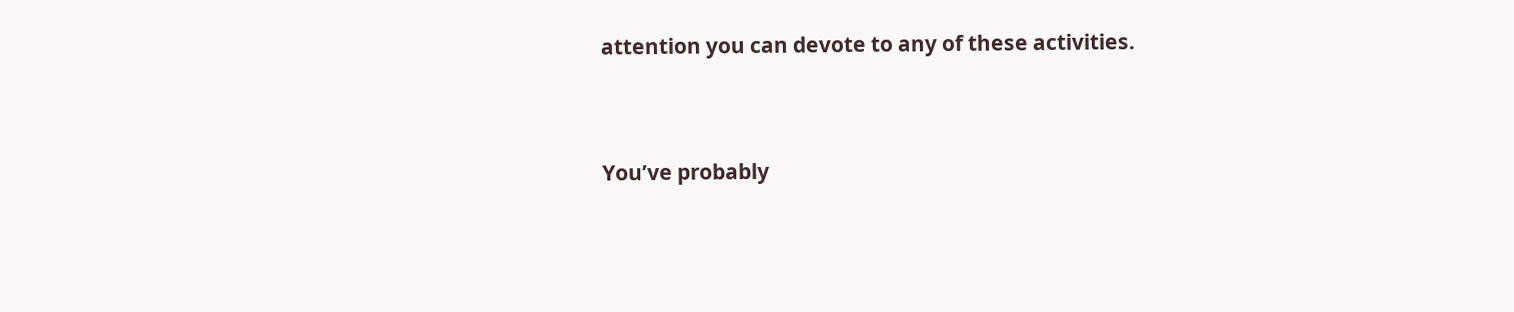attention you can devote to any of these activities.


You’ve probably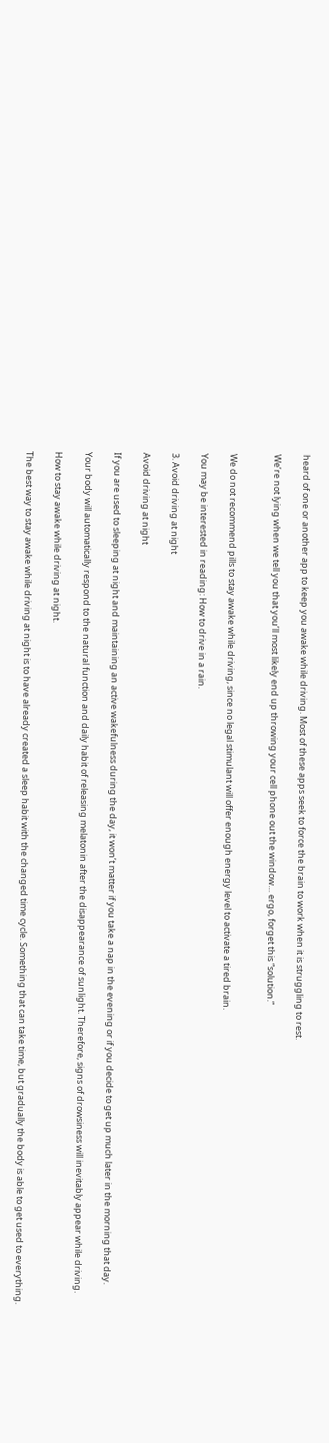heard of one or another app to keep you awake while driving. Most of these apps seek to force the brain to work when it is struggling to rest.

We’re not lying when we tell you that you’ll most likely end up throwing your cell phone out the window… ergo, forget this “solution.”


We do not recommend pills to stay awake while driving, since no legal stimulant will offer enough energy level to activate a tired brain.

You may be interested in reading: How to drive in a rain.

3. Avoid driving at night

Avoid driving at night

If you are used to sleeping at night and maintaining an active wakefulness during the day, it won’t matter if you take a nap in the evening or if you decide to get up much later in the morning that day.

Your body will automatically respond to the natural function and daily habit of releasing melatonin after the disappearance of sunlight. Therefore, signs of drowsiness will inevitably appear while driving.

How to stay awake while driving at night.

The best way to stay awake while driving at night is to have already created a sleep habit with the changed time cycle. Something that can take time, but gradually the body is able to get used to everything.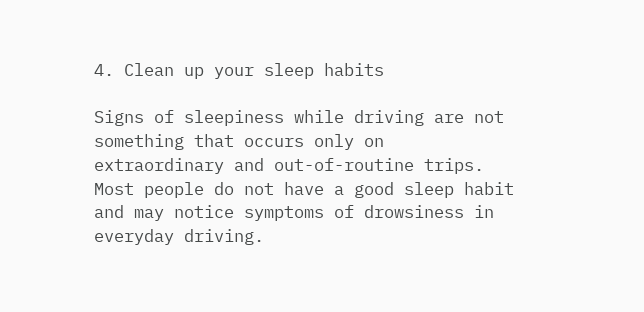4. Clean up your sleep habits

Signs of sleepiness while driving are not something that occurs only on extraordinary and out-of-routine trips. Most people do not have a good sleep habit and may notice symptoms of drowsiness in everyday driving.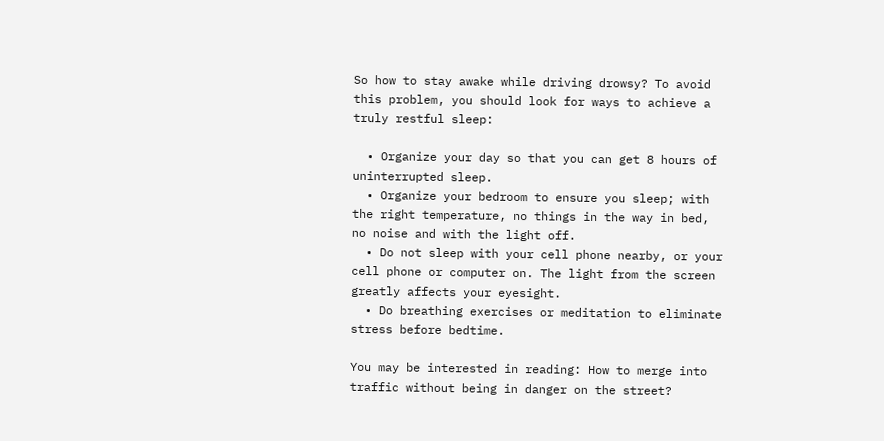So how to stay awake while driving drowsy? To avoid this problem, you should look for ways to achieve a truly restful sleep:

  • Organize your day so that you can get 8 hours of uninterrupted sleep.
  • Organize your bedroom to ensure you sleep; with the right temperature, no things in the way in bed, no noise and with the light off.
  • Do not sleep with your cell phone nearby, or your cell phone or computer on. The light from the screen greatly affects your eyesight.
  • Do breathing exercises or meditation to eliminate stress before bedtime.

You may be interested in reading: How to merge into traffic without being in danger on the street?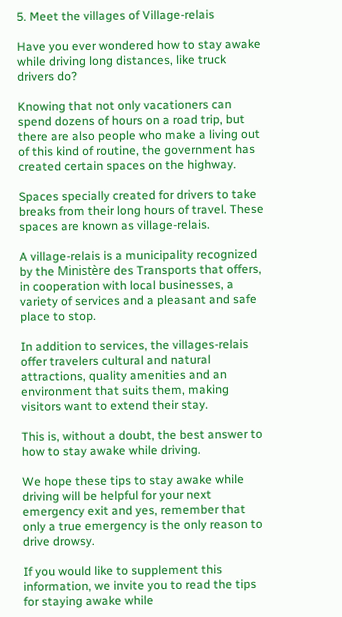5. Meet the villages of Village-relais

Have you ever wondered how to stay awake while driving long distances, like truck drivers do?

Knowing that not only vacationers can spend dozens of hours on a road trip, but there are also people who make a living out of this kind of routine, the government has created certain spaces on the highway.

Spaces specially created for drivers to take breaks from their long hours of travel. These spaces are known as village-relais.

A village-relais is a municipality recognized by the Ministère des Transports that offers, in cooperation with local businesses, a variety of services and a pleasant and safe place to stop.

In addition to services, the villages-relais offer travelers cultural and natural attractions, quality amenities and an environment that suits them, making visitors want to extend their stay.

This is, without a doubt, the best answer to how to stay awake while driving.

We hope these tips to stay awake while driving will be helpful for your next emergency exit and yes, remember that only a true emergency is the only reason to drive drowsy.

If you would like to supplement this information, we invite you to read the tips for staying awake while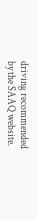driving recommended by the SAAQ website.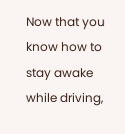Now that you know how to stay awake while driving,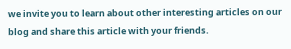we invite you to learn about other interesting articles on our blog and share this article with your friends.